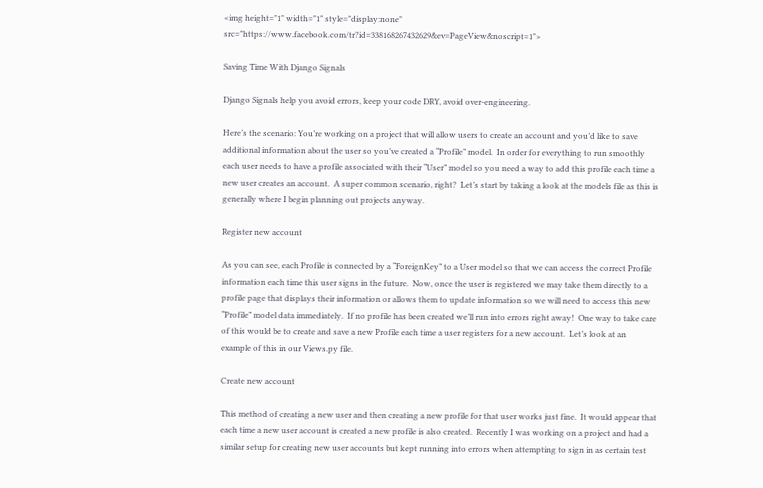<img height="1" width="1" style="display:none" src="https://www.facebook.com/tr?id=338168267432629&ev=PageView&noscript=1">

Saving Time With Django Signals

Django Signals help you avoid errors, keep your code DRY, avoid over-engineering.

Here’s the scenario: You’re working on a project that will allow users to create an account and you’d like to save additional information about the user so you’ve created a “Profile” model.  In order for everything to run smoothly each user needs to have a profile associated with their “User” model so you need a way to add this profile each time a new user creates an account.  A super common scenario, right?  Let’s start by taking a look at the models file as this is generally where I begin planning out projects anyway.

Register new account

As you can see, each Profile is connected by a “ForeignKey” to a User model so that we can access the correct Profile information each time this user signs in the future.  Now, once the user is registered we may take them directly to a profile page that displays their information or allows them to update information so we will need to access this new “Profile” model data immediately.  If no profile has been created we’ll run into errors right away!  One way to take care of this would be to create and save a new Profile each time a user registers for a new account.  Let’s look at an example of this in our Views.py file.

Create new account

This method of creating a new user and then creating a new profile for that user works just fine.  It would appear that each time a new user account is created a new profile is also created.  Recently I was working on a project and had a similar setup for creating new user accounts but kept running into errors when attempting to sign in as certain test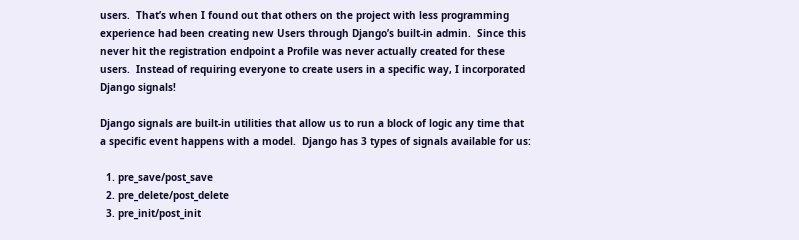users.  That’s when I found out that others on the project with less programming experience had been creating new Users through Django’s built-in admin.  Since this never hit the registration endpoint a Profile was never actually created for these users.  Instead of requiring everyone to create users in a specific way, I incorporated Django signals!

Django signals are built-in utilities that allow us to run a block of logic any time that a specific event happens with a model.  Django has 3 types of signals available for us:

  1. pre_save/post_save
  2. pre_delete/post_delete
  3. pre_init/post_init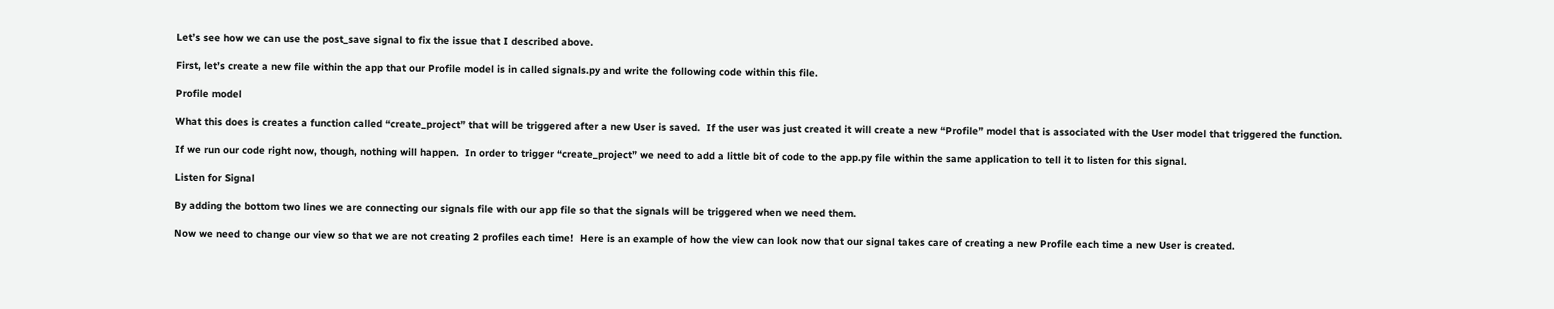Let’s see how we can use the post_save signal to fix the issue that I described above.

First, let’s create a new file within the app that our Profile model is in called signals.py and write the following code within this file.

Profile model

What this does is creates a function called “create_project” that will be triggered after a new User is saved.  If the user was just created it will create a new “Profile” model that is associated with the User model that triggered the function.

If we run our code right now, though, nothing will happen.  In order to trigger “create_project” we need to add a little bit of code to the app.py file within the same application to tell it to listen for this signal.

Listen for Signal

By adding the bottom two lines we are connecting our signals file with our app file so that the signals will be triggered when we need them.

Now we need to change our view so that we are not creating 2 profiles each time!  Here is an example of how the view can look now that our signal takes care of creating a new Profile each time a new User is created.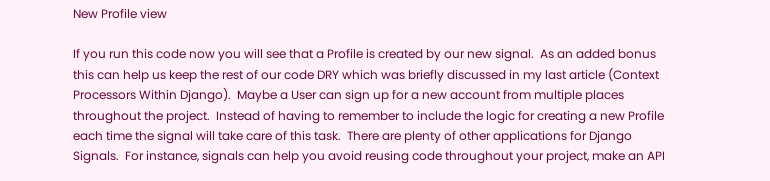New Profile view

If you run this code now you will see that a Profile is created by our new signal.  As an added bonus this can help us keep the rest of our code DRY which was briefly discussed in my last article (Context Processors Within Django).  Maybe a User can sign up for a new account from multiple places throughout the project.  Instead of having to remember to include the logic for creating a new Profile each time the signal will take care of this task.  There are plenty of other applications for Django Signals.  For instance, signals can help you avoid reusing code throughout your project, make an API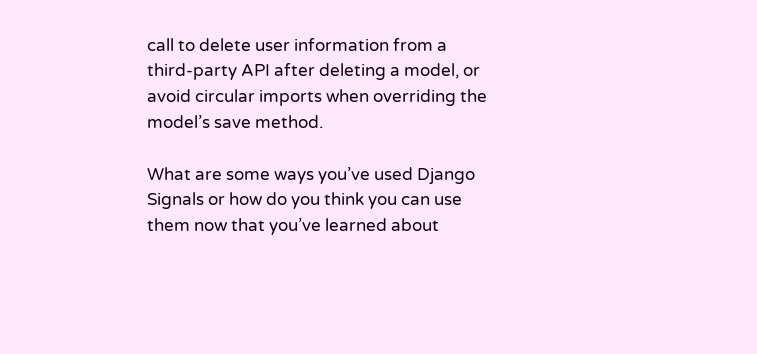call to delete user information from a third-party API after deleting a model, or avoid circular imports when overriding the model’s save method.

What are some ways you’ve used Django Signals or how do you think you can use them now that you’ve learned about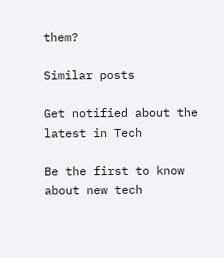them?

Similar posts

Get notified about the latest in Tech

Be the first to know about new tech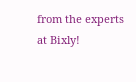from the experts at Bixly!